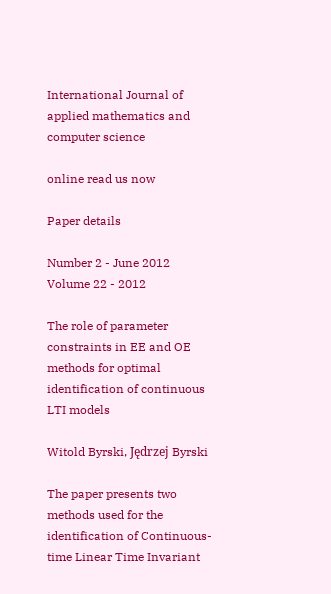International Journal of applied mathematics and computer science

online read us now

Paper details

Number 2 - June 2012
Volume 22 - 2012

The role of parameter constraints in EE and OE methods for optimal identification of continuous LTI models

Witold Byrski, Jędrzej Byrski

The paper presents two methods used for the identification of Continuous-time Linear Time Invariant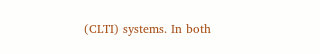(CLTI) systems. In both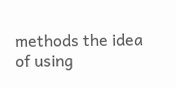methods the idea of using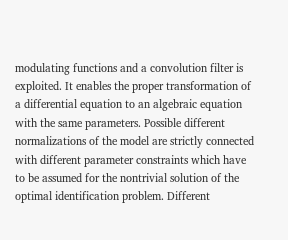modulating functions and a convolution filter is exploited. It enables the proper transformation of a differential equation to an algebraic equation with the same parameters. Possible different normalizations of the model are strictly connected with different parameter constraints which have to be assumed for the nontrivial solution of the optimal identification problem. Different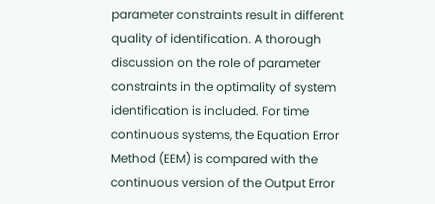parameter constraints result in different quality of identification. A thorough discussion on the role of parameter constraints in the optimality of system identification is included. For time continuous systems, the Equation Error Method (EEM) is compared with the continuous version of the Output Error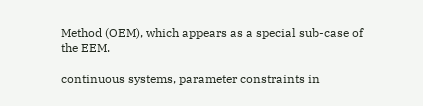Method (OEM), which appears as a special sub-case of the EEM.

continuous systems, parameter constraints in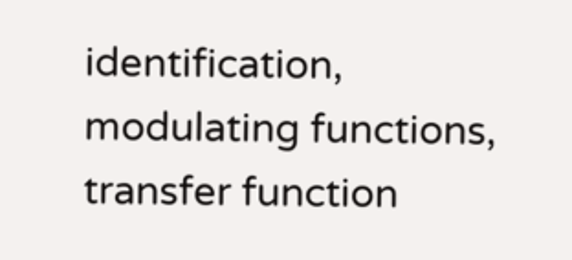identification, modulating functions, transfer function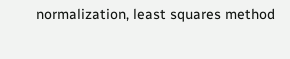normalization, least squares method